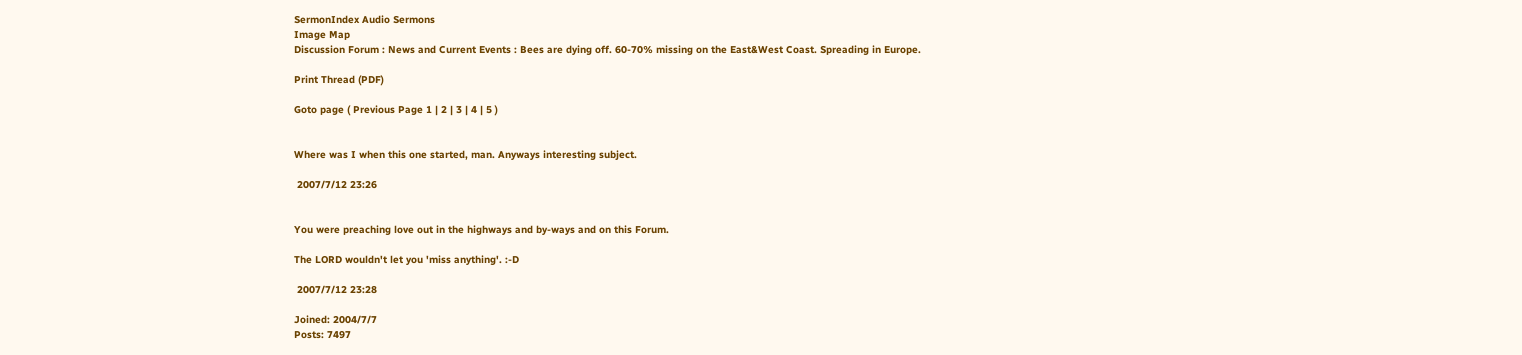SermonIndex Audio Sermons
Image Map
Discussion Forum : News and Current Events : Bees are dying off. 60-70% missing on the East&West Coast. Spreading in Europe.

Print Thread (PDF)

Goto page ( Previous Page 1 | 2 | 3 | 4 | 5 )


Where was I when this one started, man. Anyways interesting subject.

 2007/7/12 23:26


You were preaching love out in the highways and by-ways and on this Forum.

The LORD wouldn't let you 'miss anything'. :-D

 2007/7/12 23:28

Joined: 2004/7/7
Posts: 7497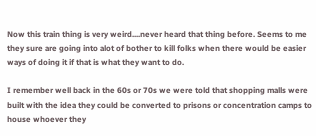Now this train thing is very weird....never heard that thing before. Seems to me they sure are going into alot of bother to kill folks when there would be easier ways of doing it if that is what they want to do.

I remember well back in the 60s or 70s we were told that shopping malls were built with the idea they could be converted to prisons or concentration camps to house whoever they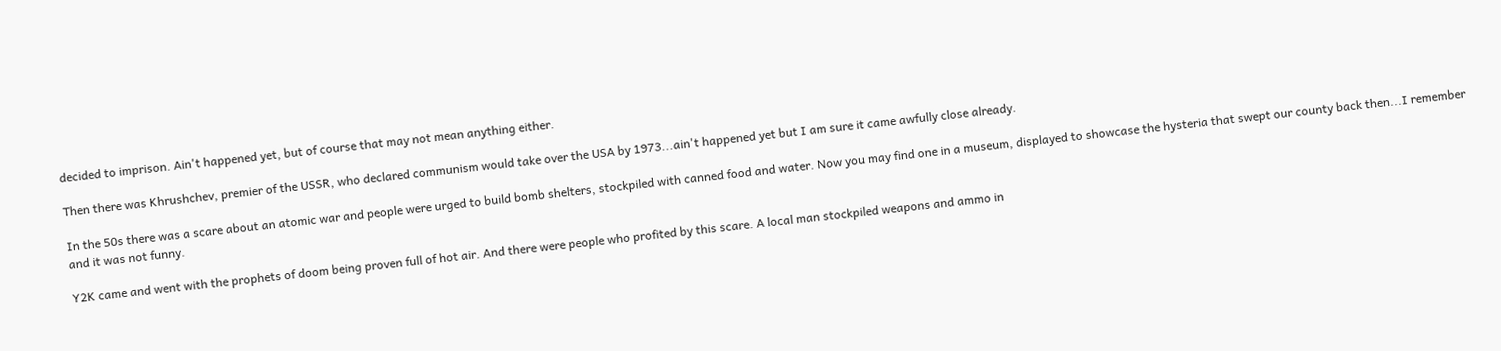decided to imprison. Ain't happened yet, but of course that may not mean anything either.

Then there was Khrushchev, premier of the USSR, who declared communism would take over the USA by 1973...ain't happened yet but I am sure it came awfully close already.

In the 50s there was a scare about an atomic war and people were urged to build bomb shelters, stockpiled with canned food and water. Now you may find one in a museum, displayed to showcase the hysteria that swept our county back then...I remember and it was not funny.

Y2K came and went with the prophets of doom being proven full of hot air. And there were people who profited by this scare. A local man stockpiled weapons and ammo in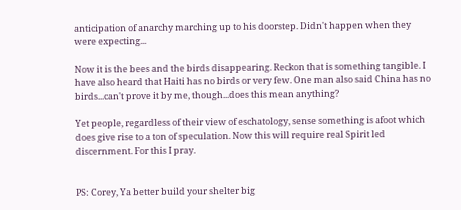anticipation of anarchy marching up to his doorstep. Didn't happen when they were expecting...

Now it is the bees and the birds disappearing. Reckon that is something tangible. I have also heard that Haiti has no birds or very few. One man also said China has no birds...can't prove it by me, though...does this mean anything?

Yet people, regardless of their view of eschatology, sense something is afoot which does give rise to a ton of speculation. Now this will require real Spirit led discernment. For this I pray.


PS: Corey, Ya better build your shelter big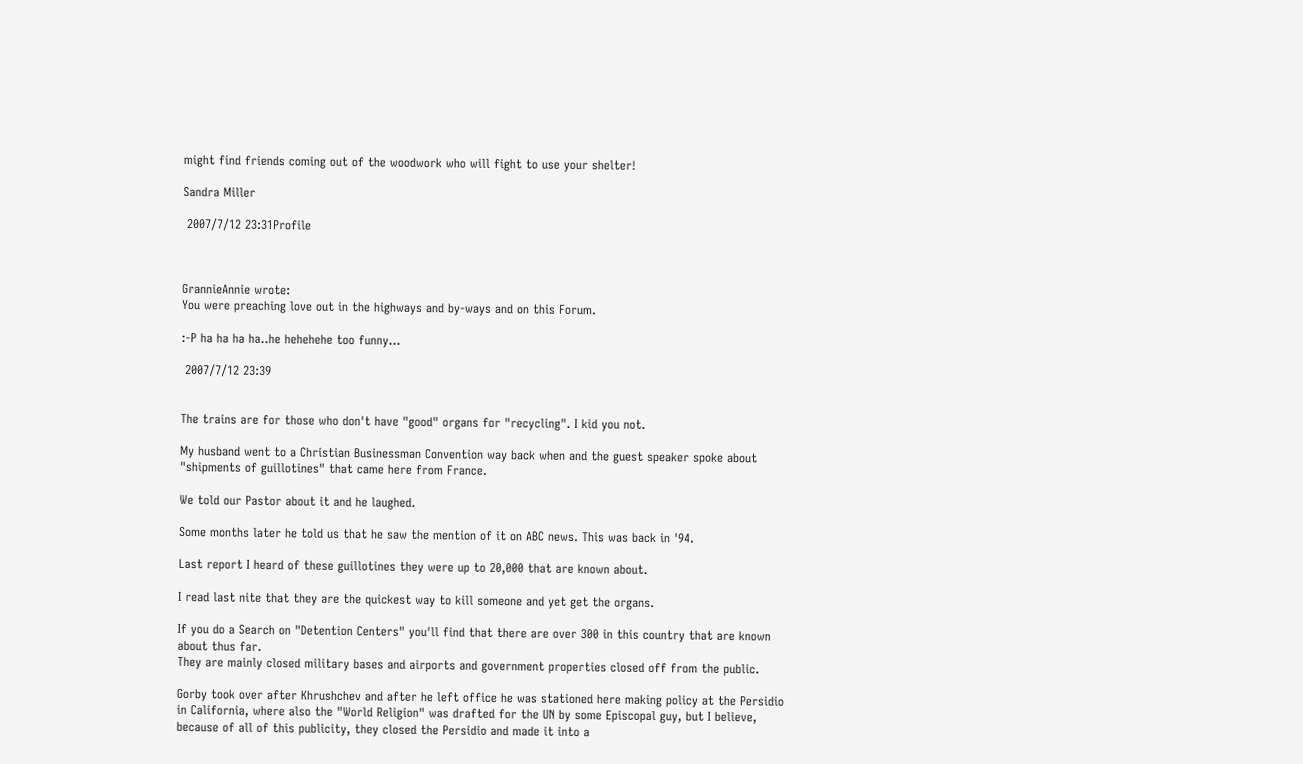might find friends coming out of the woodwork who will fight to use your shelter!

Sandra Miller

 2007/7/12 23:31Profile



GrannieAnnie wrote:
You were preaching love out in the highways and by-ways and on this Forum.

:-P ha ha ha ha..he hehehehe too funny...

 2007/7/12 23:39


The trains are for those who don't have "good" organs for "recycling". I kid you not.

My husband went to a Christian Businessman Convention way back when and the guest speaker spoke about "shipments of guillotines" that came here from France.

We told our Pastor about it and he laughed.

Some months later he told us that he saw the mention of it on ABC news. This was back in '94.

Last report I heard of these guillotines they were up to 20,000 that are known about.

I read last nite that they are the quickest way to kill someone and yet get the organs.

If you do a Search on "Detention Centers" you'll find that there are over 300 in this country that are known about thus far.
They are mainly closed military bases and airports and government properties closed off from the public.

Gorby took over after Khrushchev and after he left office he was stationed here making policy at the Persidio in California, where also the "World Religion" was drafted for the UN by some Episcopal guy, but I believe, because of all of this publicity, they closed the Persidio and made it into a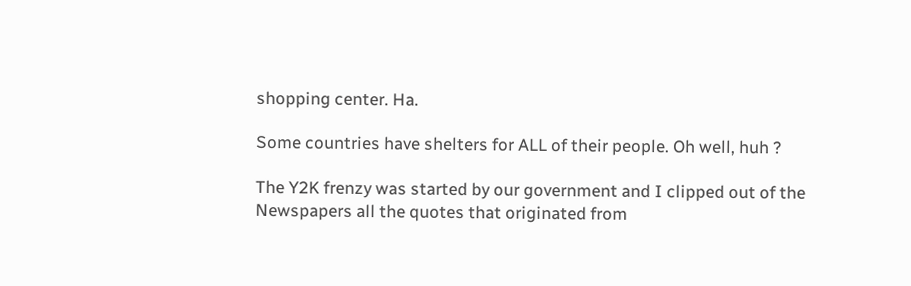shopping center. Ha.

Some countries have shelters for ALL of their people. Oh well, huh ?

The Y2K frenzy was started by our government and I clipped out of the Newspapers all the quotes that originated from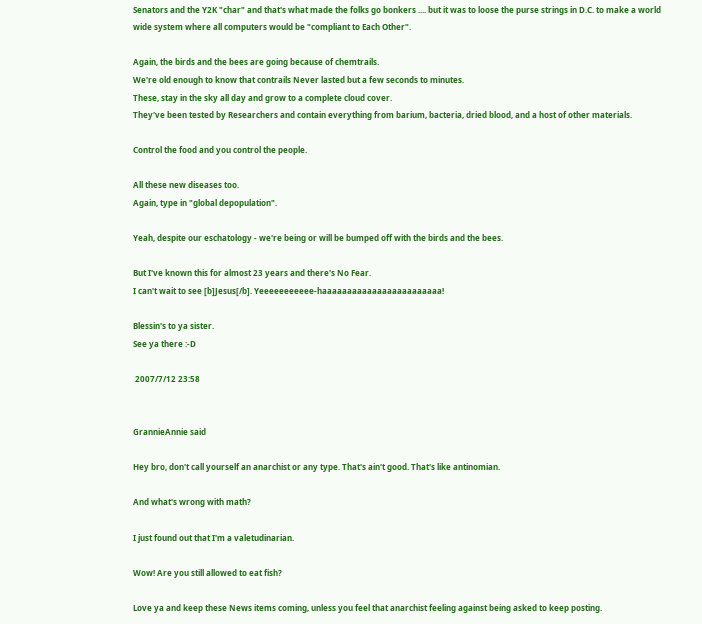Senators and the Y2K "char" and that's what made the folks go bonkers .... but it was to loose the purse strings in D.C. to make a world wide system where all computers would be "compliant to Each Other".

Again, the birds and the bees are going because of chemtrails.
We're old enough to know that contrails Never lasted but a few seconds to minutes.
These, stay in the sky all day and grow to a complete cloud cover.
They've been tested by Researchers and contain everything from barium, bacteria, dried blood, and a host of other materials.

Control the food and you control the people.

All these new diseases too.
Again, type in "global depopulation".

Yeah, despite our eschatology - we're being or will be bumped off with the birds and the bees.

But I've known this for almost 23 years and there's No Fear.
I can't wait to see [b]Jesus[/b]. Yeeeeeeeeeee-haaaaaaaaaaaaaaaaaaaaaaaa!

Blessin's to ya sister.
See ya there :-D

 2007/7/12 23:58


GrannieAnnie said

Hey bro, don't call yourself an anarchist or any type. That's ain't good. That's like antinomian.

And what's wrong with math?

I just found out that I'm a valetudinarian.

Wow! Are you still allowed to eat fish?

Love ya and keep these News items coming, unless you feel that anarchist feeling against being asked to keep posting.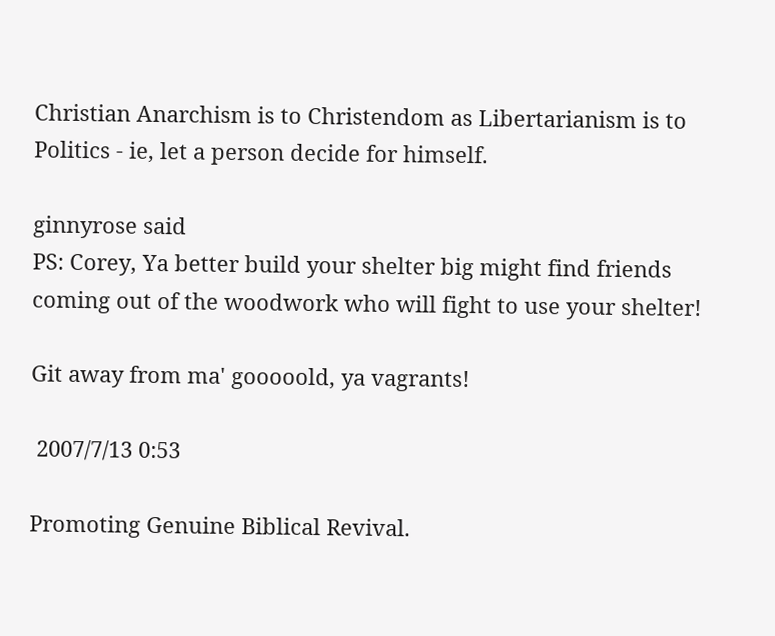Christian Anarchism is to Christendom as Libertarianism is to Politics - ie, let a person decide for himself.

ginnyrose said
PS: Corey, Ya better build your shelter big might find friends coming out of the woodwork who will fight to use your shelter!

Git away from ma' gooooold, ya vagrants!

 2007/7/13 0:53

Promoting Genuine Biblical Revival.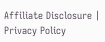Affiliate Disclosure | Privacy Policy